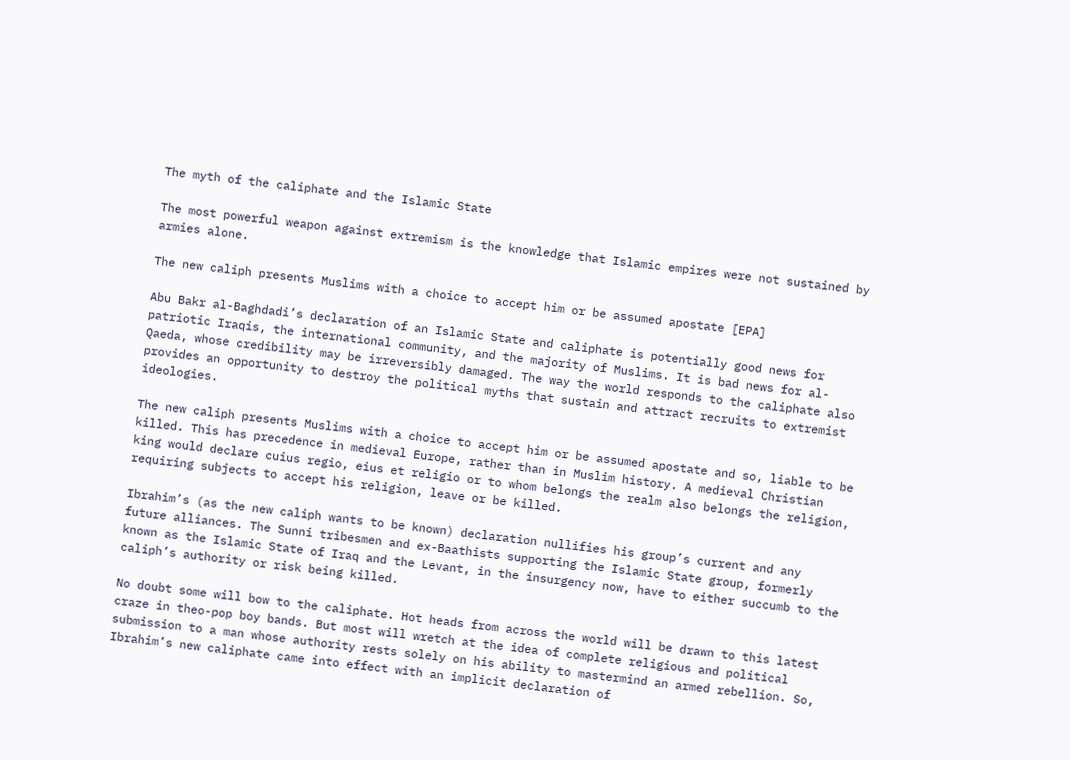The myth of the caliphate and the Islamic State

The most powerful weapon against extremism is the knowledge that Islamic empires were not sustained by armies alone.

The new caliph presents Muslims with a choice to accept him or be assumed apostate [EPA]

Abu Bakr al-Baghdadi’s declaration of an Islamic State and caliphate is potentially good news for patriotic Iraqis, the international community, and the majority of Muslims. It is bad news for al-Qaeda, whose credibility may be irreversibly damaged. The way the world responds to the caliphate also provides an opportunity to destroy the political myths that sustain and attract recruits to extremist ideologies.

The new caliph presents Muslims with a choice to accept him or be assumed apostate and so, liable to be killed. This has precedence in medieval Europe, rather than in Muslim history. A medieval Christian king would declare cuius regio, eius et religio or to whom belongs the realm also belongs the religion, requiring subjects to accept his religion, leave or be killed.

Ibrahim’s (as the new caliph wants to be known) declaration nullifies his group’s current and any future alliances. The Sunni tribesmen and ex-Baathists supporting the Islamic State group, formerly known as the Islamic State of Iraq and the Levant, in the insurgency now, have to either succumb to the caliph’s authority or risk being killed.

No doubt some will bow to the caliphate. Hot heads from across the world will be drawn to this latest craze in theo-pop boy bands. But most will wretch at the idea of complete religious and political submission to a man whose authority rests solely on his ability to mastermind an armed rebellion. So, Ibrahim’s new caliphate came into effect with an implicit declaration of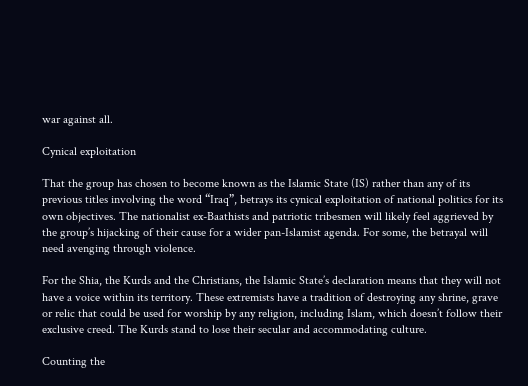war against all.

Cynical exploitation

That the group has chosen to become known as the Islamic State (IS) rather than any of its previous titles involving the word “Iraq”, betrays its cynical exploitation of national politics for its own objectives. The nationalist ex-Baathists and patriotic tribesmen will likely feel aggrieved by the group’s hijacking of their cause for a wider pan-Islamist agenda. For some, the betrayal will need avenging through violence.

For the Shia, the Kurds and the Christians, the Islamic State’s declaration means that they will not have a voice within its territory. These extremists have a tradition of destroying any shrine, grave or relic that could be used for worship by any religion, including Islam, which doesn’t follow their exclusive creed. The Kurds stand to lose their secular and accommodating culture.

Counting the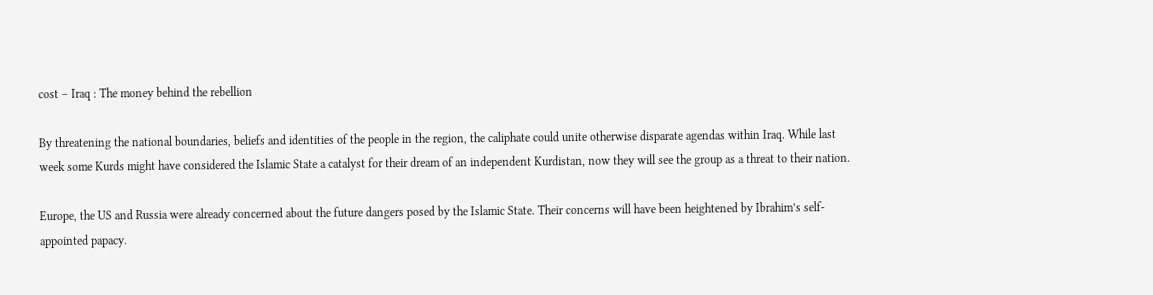cost – Iraq : The money behind the rebellion

By threatening the national boundaries, beliefs and identities of the people in the region, the caliphate could unite otherwise disparate agendas within Iraq. While last week some Kurds might have considered the Islamic State a catalyst for their dream of an independent Kurdistan, now they will see the group as a threat to their nation.

Europe, the US and Russia were already concerned about the future dangers posed by the Islamic State. Their concerns will have been heightened by Ibrahim’s self-appointed papacy.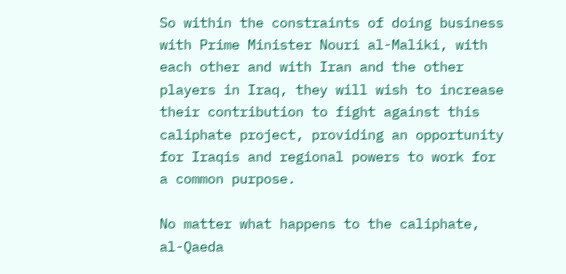So within the constraints of doing business with Prime Minister Nouri al-Maliki, with each other and with Iran and the other players in Iraq, they will wish to increase their contribution to fight against this caliphate project, providing an opportunity for Iraqis and regional powers to work for a common purpose.

No matter what happens to the caliphate, al-Qaeda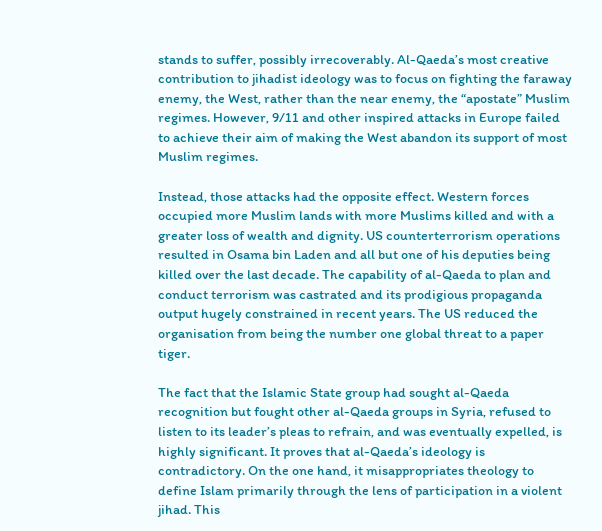stands to suffer, possibly irrecoverably. Al-Qaeda’s most creative contribution to jihadist ideology was to focus on fighting the faraway enemy, the West, rather than the near enemy, the “apostate” Muslim regimes. However, 9/11 and other inspired attacks in Europe failed to achieve their aim of making the West abandon its support of most Muslim regimes.

Instead, those attacks had the opposite effect. Western forces occupied more Muslim lands with more Muslims killed and with a greater loss of wealth and dignity. US counterterrorism operations resulted in Osama bin Laden and all but one of his deputies being killed over the last decade. The capability of al-Qaeda to plan and conduct terrorism was castrated and its prodigious propaganda output hugely constrained in recent years. The US reduced the organisation from being the number one global threat to a paper tiger.

The fact that the Islamic State group had sought al-Qaeda recognition but fought other al-Qaeda groups in Syria, refused to listen to its leader’s pleas to refrain, and was eventually expelled, is highly significant. It proves that al-Qaeda’s ideology is contradictory. On the one hand, it misappropriates theology to define Islam primarily through the lens of participation in a violent jihad. This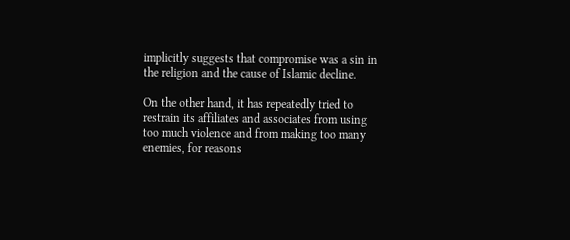implicitly suggests that compromise was a sin in the religion and the cause of Islamic decline.

On the other hand, it has repeatedly tried to restrain its affiliates and associates from using too much violence and from making too many enemies, for reasons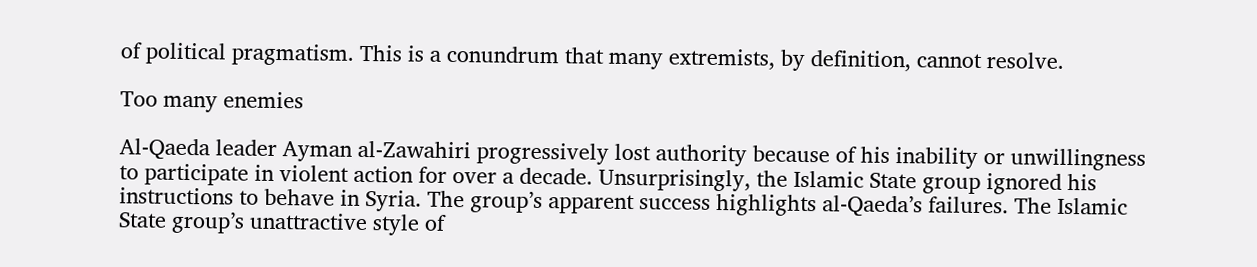of political pragmatism. This is a conundrum that many extremists, by definition, cannot resolve.

Too many enemies

Al-Qaeda leader Ayman al-Zawahiri progressively lost authority because of his inability or unwillingness to participate in violent action for over a decade. Unsurprisingly, the Islamic State group ignored his instructions to behave in Syria. The group’s apparent success highlights al-Qaeda’s failures. The Islamic State group’s unattractive style of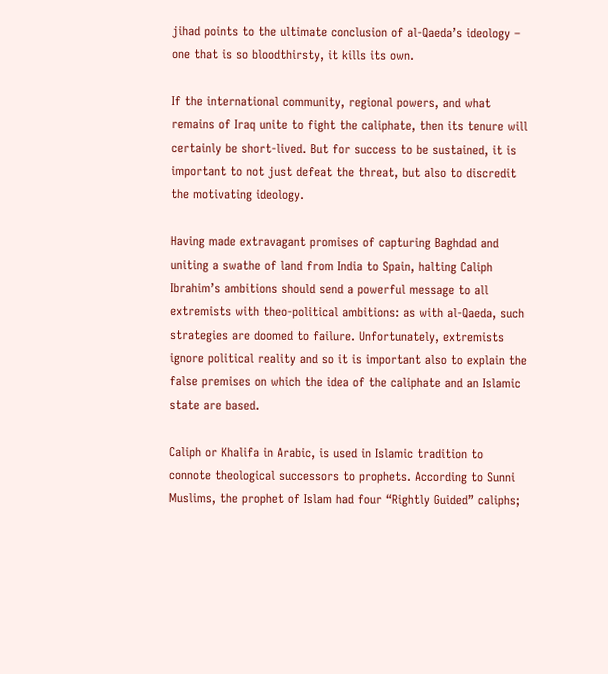jihad points to the ultimate conclusion of al-Qaeda’s ideology – one that is so bloodthirsty, it kills its own.

If the international community, regional powers, and what remains of Iraq unite to fight the caliphate, then its tenure will certainly be short-lived. But for success to be sustained, it is important to not just defeat the threat, but also to discredit the motivating ideology.

Having made extravagant promises of capturing Baghdad and uniting a swathe of land from India to Spain, halting Caliph Ibrahim’s ambitions should send a powerful message to all extremists with theo-political ambitions: as with al-Qaeda, such strategies are doomed to failure. Unfortunately, extremists ignore political reality and so it is important also to explain the false premises on which the idea of the caliphate and an Islamic state are based.

Caliph or Khalifa in Arabic, is used in Islamic tradition to connote theological successors to prophets. According to Sunni Muslims, the prophet of Islam had four “Rightly Guided” caliphs;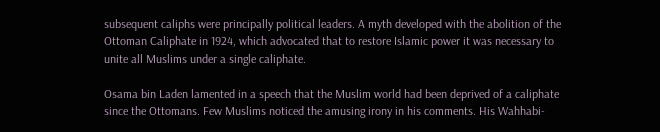subsequent caliphs were principally political leaders. A myth developed with the abolition of the Ottoman Caliphate in 1924, which advocated that to restore Islamic power it was necessary to unite all Muslims under a single caliphate.

Osama bin Laden lamented in a speech that the Muslim world had been deprived of a caliphate since the Ottomans. Few Muslims noticed the amusing irony in his comments. His Wahhabi-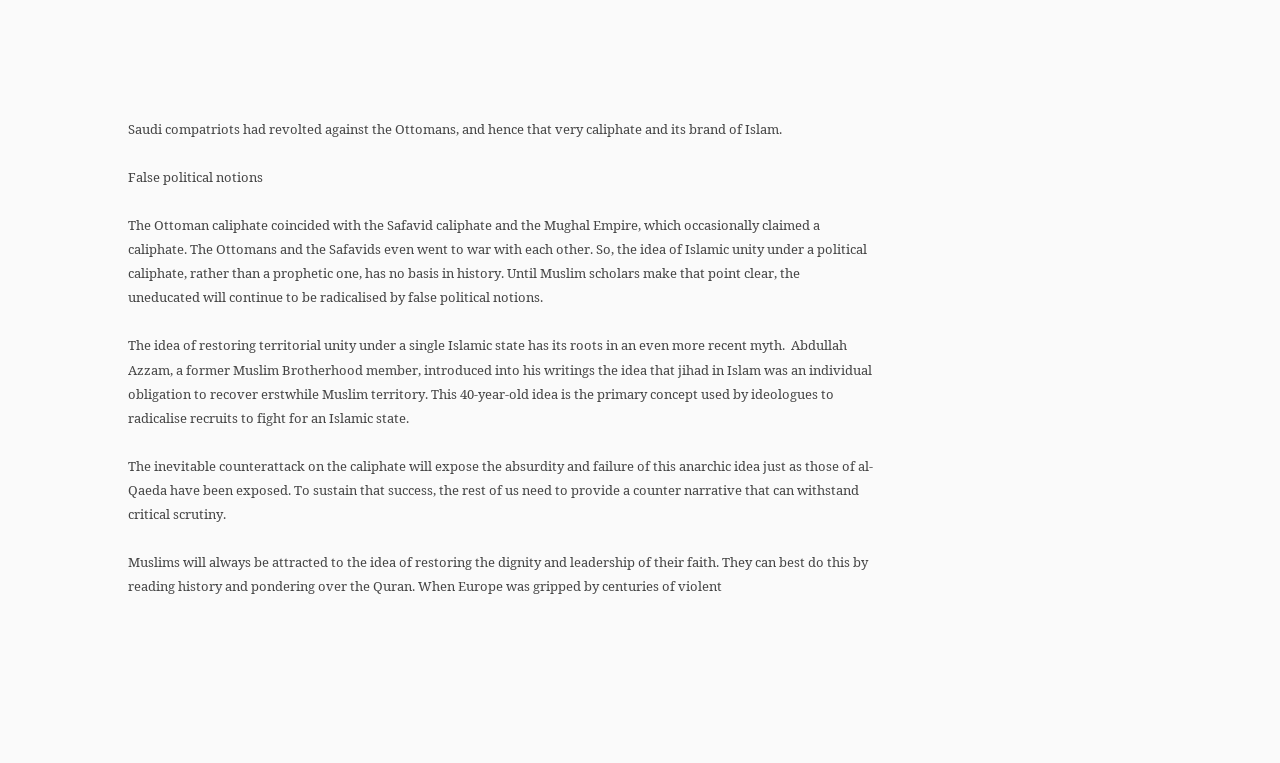Saudi compatriots had revolted against the Ottomans, and hence that very caliphate and its brand of Islam.

False political notions

The Ottoman caliphate coincided with the Safavid caliphate and the Mughal Empire, which occasionally claimed a caliphate. The Ottomans and the Safavids even went to war with each other. So, the idea of Islamic unity under a political caliphate, rather than a prophetic one, has no basis in history. Until Muslim scholars make that point clear, the uneducated will continue to be radicalised by false political notions.

The idea of restoring territorial unity under a single Islamic state has its roots in an even more recent myth.  Abdullah Azzam, a former Muslim Brotherhood member, introduced into his writings the idea that jihad in Islam was an individual obligation to recover erstwhile Muslim territory. This 40-year-old idea is the primary concept used by ideologues to radicalise recruits to fight for an Islamic state.

The inevitable counterattack on the caliphate will expose the absurdity and failure of this anarchic idea just as those of al-Qaeda have been exposed. To sustain that success, the rest of us need to provide a counter narrative that can withstand critical scrutiny.

Muslims will always be attracted to the idea of restoring the dignity and leadership of their faith. They can best do this by reading history and pondering over the Quran. When Europe was gripped by centuries of violent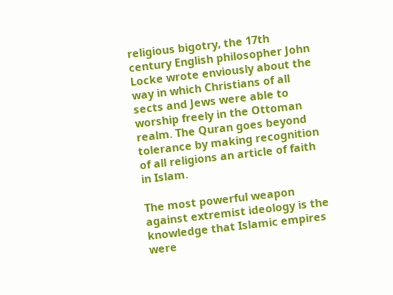religious bigotry, the 17th century English philosopher John Locke wrote enviously about the way in which Christians of all sects and Jews were able to worship freely in the Ottoman realm. The Quran goes beyond tolerance by making recognition of all religions an article of faith in Islam.

The most powerful weapon against extremist ideology is the knowledge that Islamic empires were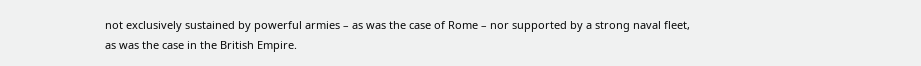not exclusively sustained by powerful armies – as was the case of Rome – nor supported by a strong naval fleet, as was the case in the British Empire.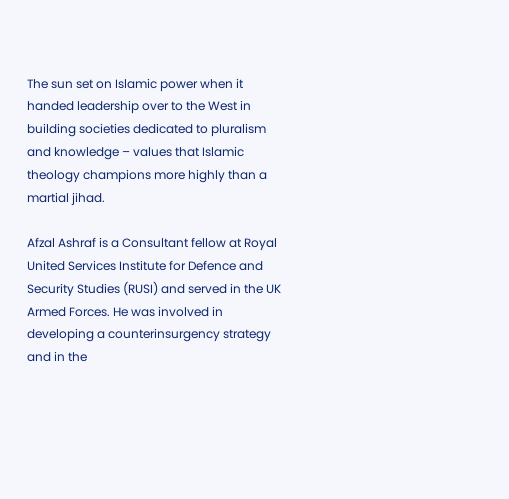The sun set on Islamic power when it handed leadership over to the West in building societies dedicated to pluralism and knowledge – values that Islamic theology champions more highly than a martial jihad.

Afzal Ashraf is a Consultant fellow at Royal United Services Institute for Defence and Security Studies (RUSI) and served in the UK Armed Forces. He was involved in developing a counterinsurgency strategy and in the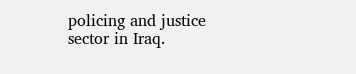policing and justice sector in Iraq.